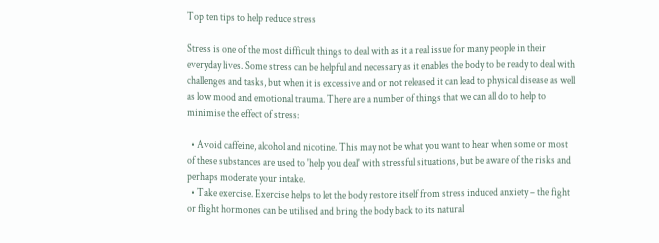Top ten tips to help reduce stress

Stress is one of the most difficult things to deal with as it a real issue for many people in their everyday lives. Some stress can be helpful and necessary as it enables the body to be ready to deal with challenges and tasks, but when it is excessive and or not released it can lead to physical disease as well as low mood and emotional trauma. There are a number of things that we can all do to help to minimise the effect of stress:

  • Avoid caffeine, alcohol and nicotine. This may not be what you want to hear when some or most of these substances are used to 'help you deal' with stressful situations, but be aware of the risks and perhaps moderate your intake.
  • Take exercise. Exercise helps to let the body restore itself from stress induced anxiety – the fight or flight hormones can be utilised and bring the body back to its natural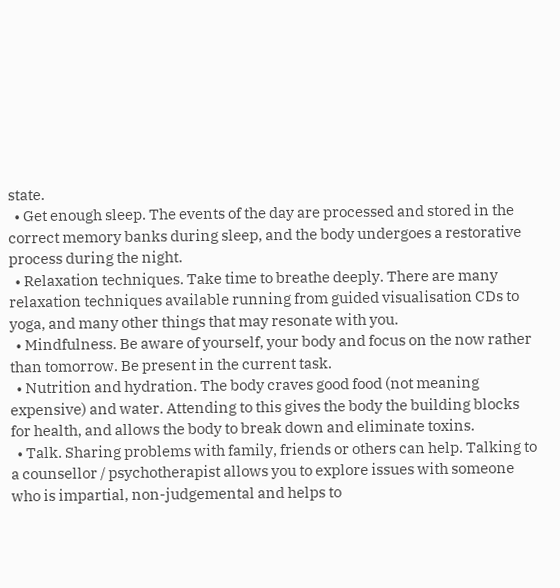state.
  • Get enough sleep. The events of the day are processed and stored in the correct memory banks during sleep, and the body undergoes a restorative process during the night.
  • Relaxation techniques. Take time to breathe deeply. There are many relaxation techniques available running from guided visualisation CDs to yoga, and many other things that may resonate with you.
  • Mindfulness. Be aware of yourself, your body and focus on the now rather than tomorrow. Be present in the current task.
  • Nutrition and hydration. The body craves good food (not meaning expensive) and water. Attending to this gives the body the building blocks for health, and allows the body to break down and eliminate toxins.
  • Talk. Sharing problems with family, friends or others can help. Talking to a counsellor / psychotherapist allows you to explore issues with someone who is impartial, non-judgemental and helps to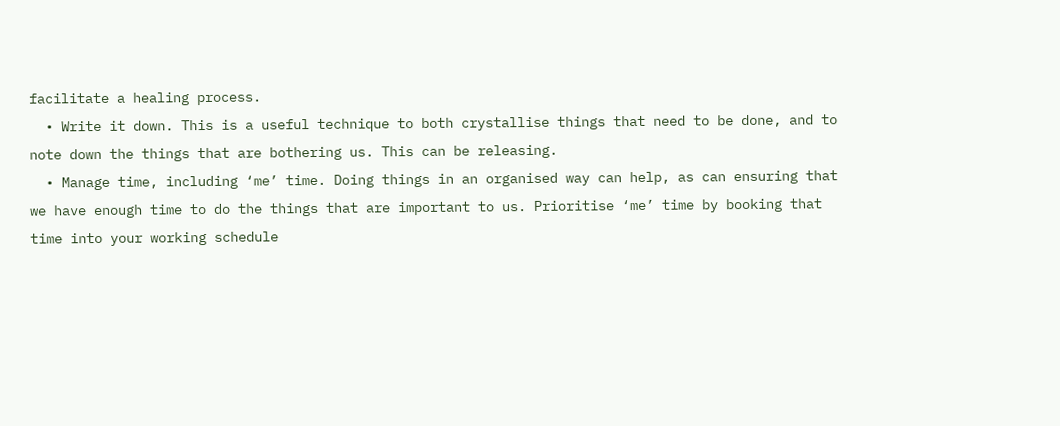facilitate a healing process.
  • Write it down. This is a useful technique to both crystallise things that need to be done, and to note down the things that are bothering us. This can be releasing.
  • Manage time, including ‘me’ time. Doing things in an organised way can help, as can ensuring that we have enough time to do the things that are important to us. Prioritise ‘me’ time by booking that time into your working schedule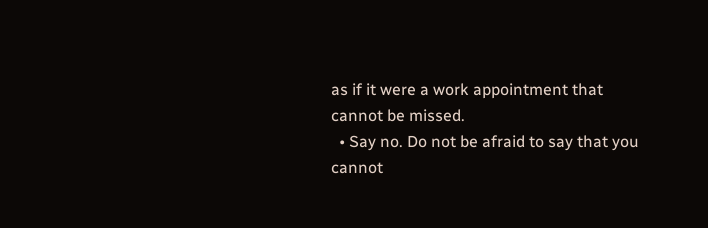as if it were a work appointment that cannot be missed.
  • Say no. Do not be afraid to say that you cannot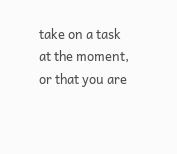take on a task at the moment, or that you are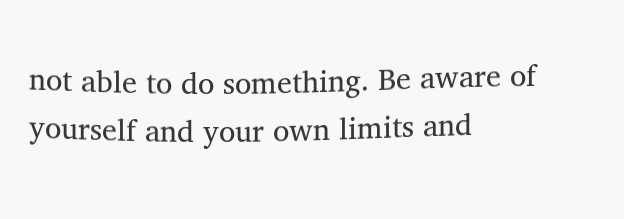not able to do something. Be aware of yourself and your own limits and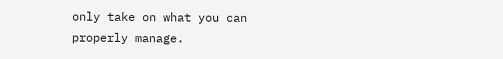only take on what you can properly manage.